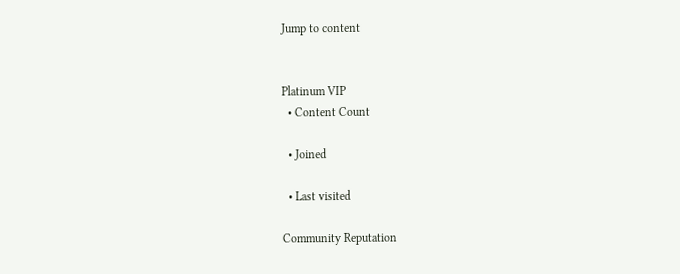Jump to content


Platinum VIP
  • Content Count

  • Joined

  • Last visited

Community Reputation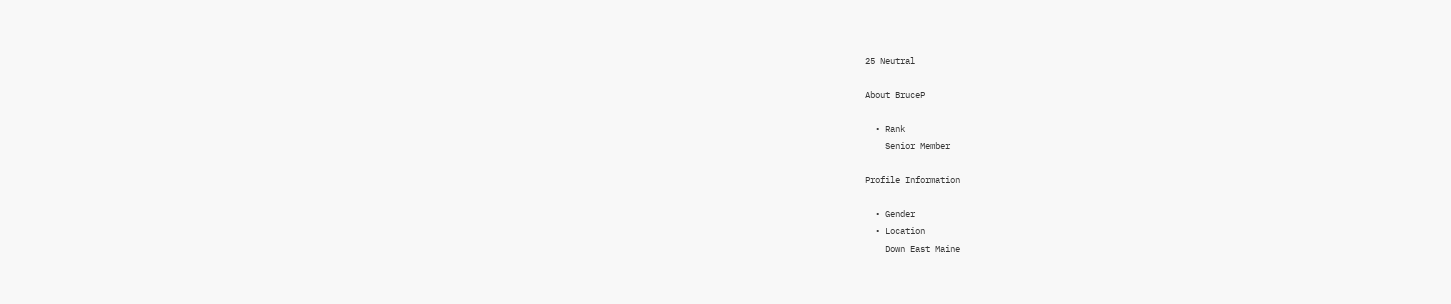25 Neutral

About BruceP

  • Rank
    Senior Member

Profile Information

  • Gender
  • Location
    Down East Maine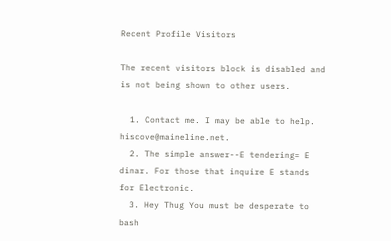Recent Profile Visitors

The recent visitors block is disabled and is not being shown to other users.

  1. Contact me. I may be able to help. hiscove@maineline.net.
  2. The simple answer--E tendering= E dinar. For those that inquire E stands for Electronic.
  3. Hey Thug You must be desperate to bash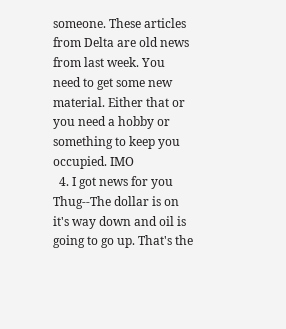someone. These articles from Delta are old news from last week. You need to get some new material. Either that or you need a hobby or something to keep you occupied. IMO
  4. I got news for you Thug--The dollar is on it's way down and oil is going to go up. That's the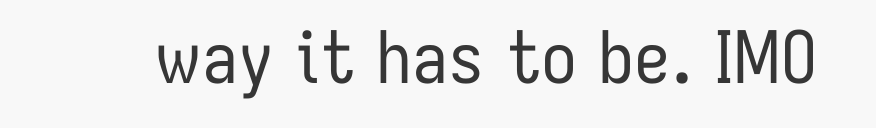way it has to be. IMO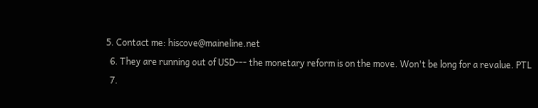5. Contact me: hiscove@maineline.net
  6. They are running out of USD--- the monetary reform is on the move. Won't be long for a revalue. PTL
  7.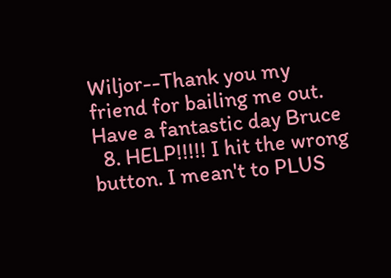Wiljor--Thank you my friend for bailing me out. Have a fantastic day Bruce
  8. HELP!!!!! I hit the wrong button. I mean't to PLUS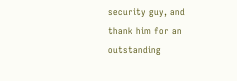security guy, and thank him for an outstanding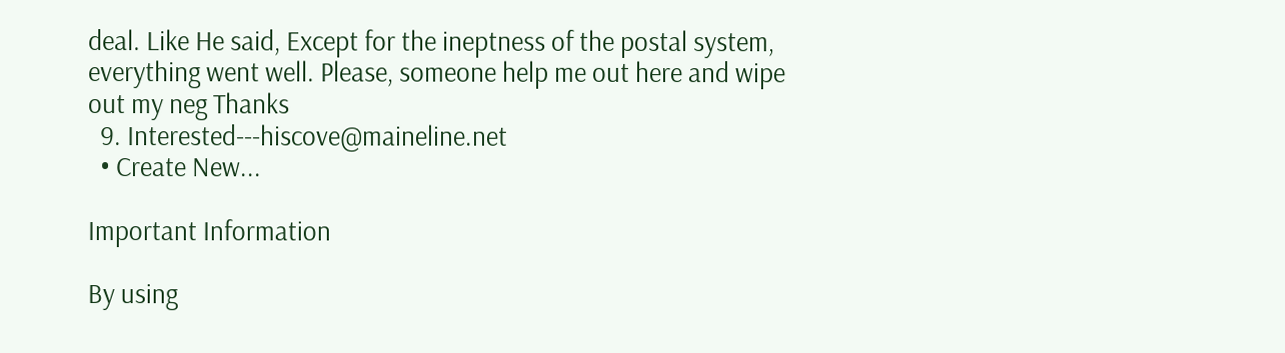deal. Like He said, Except for the ineptness of the postal system, everything went well. Please, someone help me out here and wipe out my neg Thanks
  9. Interested---hiscove@maineline.net
  • Create New...

Important Information

By using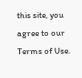this site, you agree to our Terms of Use.